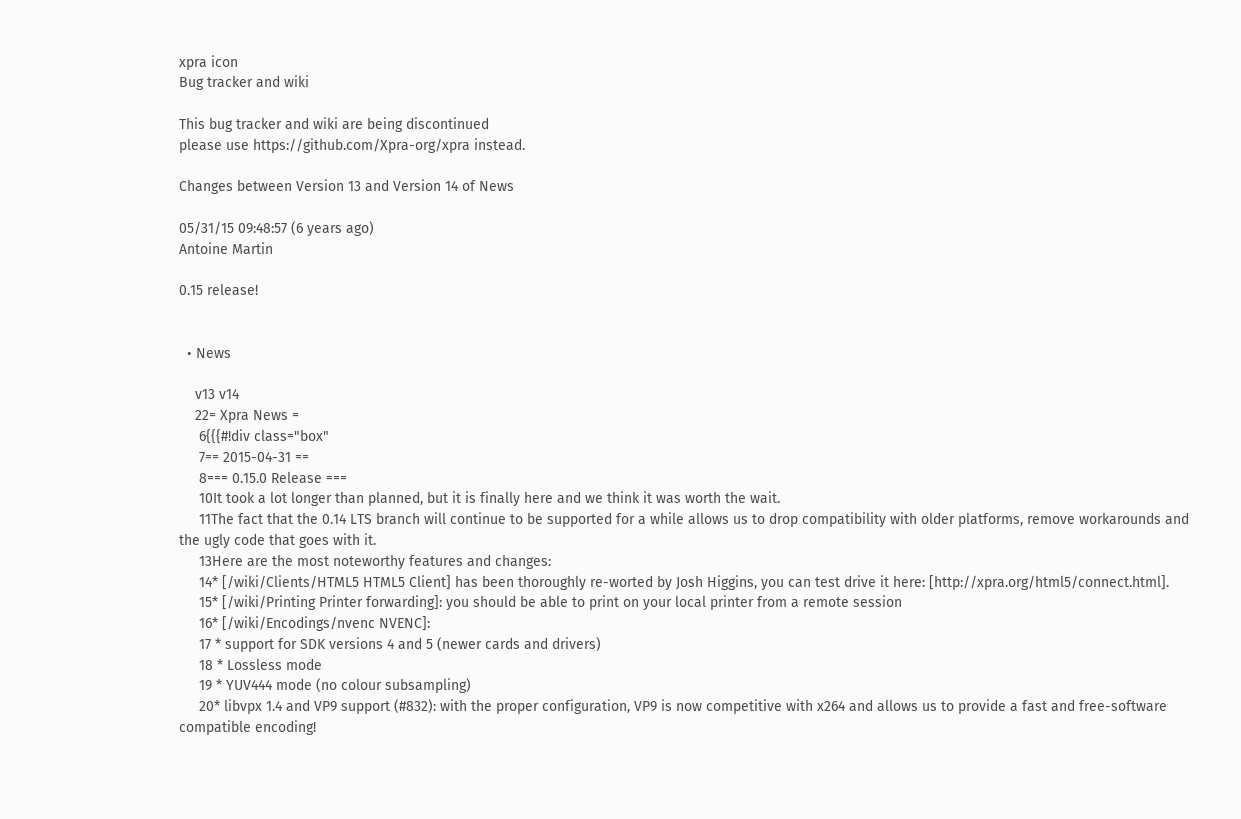xpra icon
Bug tracker and wiki

This bug tracker and wiki are being discontinued
please use https://github.com/Xpra-org/xpra instead.

Changes between Version 13 and Version 14 of News

05/31/15 09:48:57 (6 years ago)
Antoine Martin

0.15 release!


  • News

    v13 v14
    22= Xpra News =
     6{{{#!div class="box"
     7== 2015-04-31 ==
     8=== 0.15.0 Release ===
     10It took a lot longer than planned, but it is finally here and we think it was worth the wait.
     11The fact that the 0.14 LTS branch will continue to be supported for a while allows us to drop compatibility with older platforms, remove workarounds and the ugly code that goes with it.
     13Here are the most noteworthy features and changes:
     14* [/wiki/Clients/HTML5 HTML5 Client] has been thoroughly re-worted by Josh Higgins, you can test drive it here: [http://xpra.org/html5/connect.html].
     15* [/wiki/Printing Printer forwarding]: you should be able to print on your local printer from a remote session
     16* [/wiki/Encodings/nvenc NVENC]:
     17 * support for SDK versions 4 and 5 (newer cards and drivers)
     18 * Lossless mode
     19 * YUV444 mode (no colour subsampling)
     20* libvpx 1.4 and VP9 support (#832): with the proper configuration, VP9 is now competitive with x264 and allows us to provide a fast and free-software compatible encoding!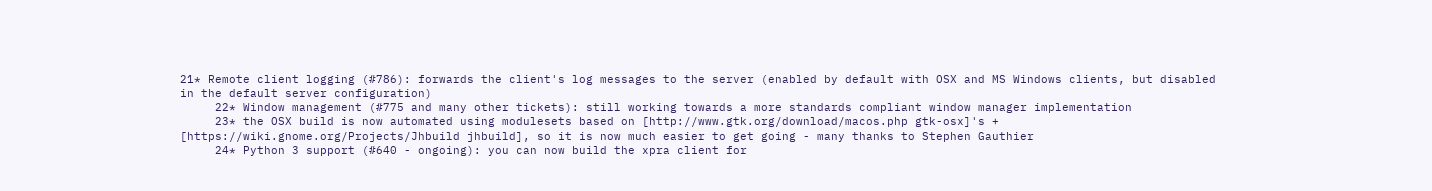21* Remote client logging (#786): forwards the client's log messages to the server (enabled by default with OSX and MS Windows clients, but disabled in the default server configuration)
     22* Window management (#775 and many other tickets): still working towards a more standards compliant window manager implementation
     23* the OSX build is now automated using modulesets based on [http://www.gtk.org/download/macos.php gtk-osx]'s + [https://wiki.gnome.org/Projects/Jhbuild jhbuild], so it is now much easier to get going - many thanks to Stephen Gauthier
     24* Python 3 support (#640 - ongoing): you can now build the xpra client for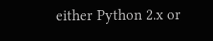either Python 2.x or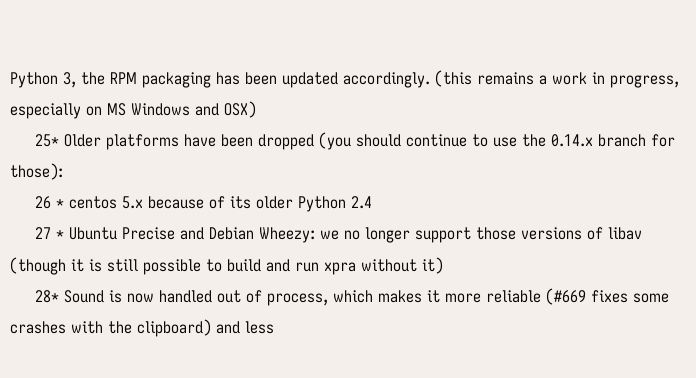Python 3, the RPM packaging has been updated accordingly. (this remains a work in progress, especially on MS Windows and OSX)
     25* Older platforms have been dropped (you should continue to use the 0.14.x branch for those):
     26 * centos 5.x because of its older Python 2.4
     27 * Ubuntu Precise and Debian Wheezy: we no longer support those versions of libav (though it is still possible to build and run xpra without it)
     28* Sound is now handled out of process, which makes it more reliable (#669 fixes some crashes with the clipboard) and less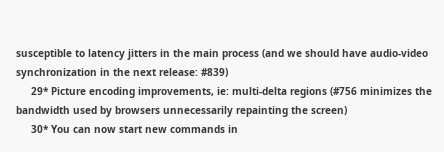susceptible to latency jitters in the main process (and we should have audio-video synchronization in the next release: #839)
     29* Picture encoding improvements, ie: multi-delta regions (#756 minimizes the bandwidth used by browsers unnecessarily repainting the screen)
     30* You can now start new commands in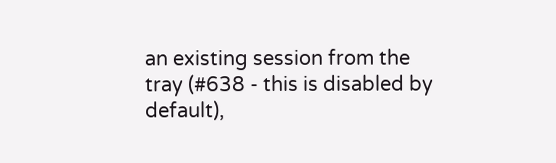an existing session from the tray (#638 - this is disabled by default),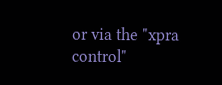or via the "xpra control"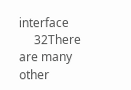interface
     32There are many other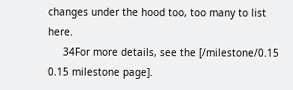changes under the hood too, too many to list here.
     34For more details, see the [/milestone/0.15 0.15 milestone page].